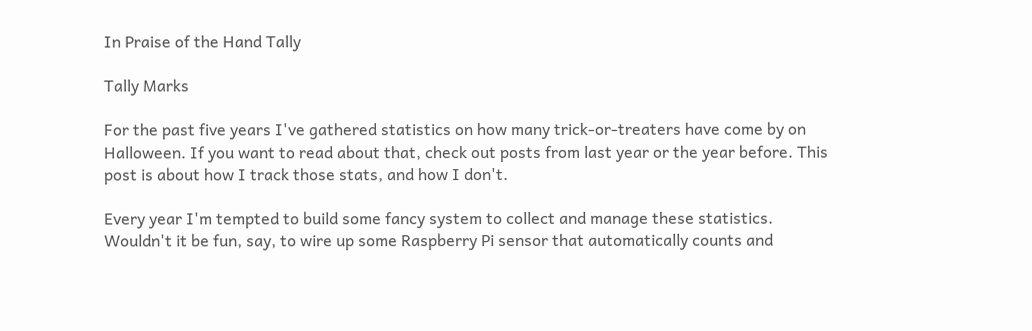In Praise of the Hand Tally

Tally Marks

For the past five years I've gathered statistics on how many trick-or-treaters have come by on Halloween. If you want to read about that, check out posts from last year or the year before. This post is about how I track those stats, and how I don't.

Every year I'm tempted to build some fancy system to collect and manage these statistics. Wouldn't it be fun, say, to wire up some Raspberry Pi sensor that automatically counts and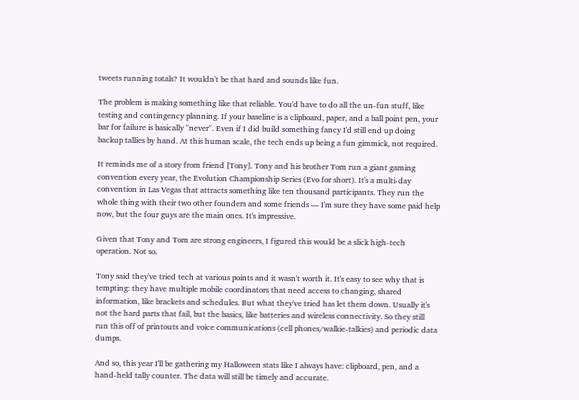tweets running totals? It wouldn't be that hard and sounds like fun.

The problem is making something like that reliable. You'd have to do all the un-fun stuff, like testing and contingency planning. If your baseline is a clipboard, paper, and a ball point pen, your bar for failure is basically "never". Even if I did build something fancy I'd still end up doing backup tallies by hand. At this human scale, the tech ends up being a fun gimmick, not required.

It reminds me of a story from friend [Tony]. Tony and his brother Tom run a giant gaming convention every year, the Evolution Championship Series (Evo for short). It's a multi-day convention in Las Vegas that attracts something like ten thousand participants. They run the whole thing with their two other founders and some friends — I'm sure they have some paid help now, but the four guys are the main ones. It's impressive.

Given that Tony and Tom are strong engineers, I figured this would be a slick high-tech operation. Not so.

Tony said they've tried tech at various points and it wasn't worth it. It's easy to see why that is tempting: they have multiple mobile coordinators that need access to changing, shared information, like brackets and schedules. But what they've tried has let them down. Usually it's not the hard parts that fail, but the basics, like batteries and wireless connectivity. So they still run this off of printouts and voice communications (cell phones/walkie-talkies) and periodic data dumps.

And so, this year I'll be gathering my Halloween stats like I always have: clipboard, pen, and a hand-held tally counter. The data will still be timely and accurate.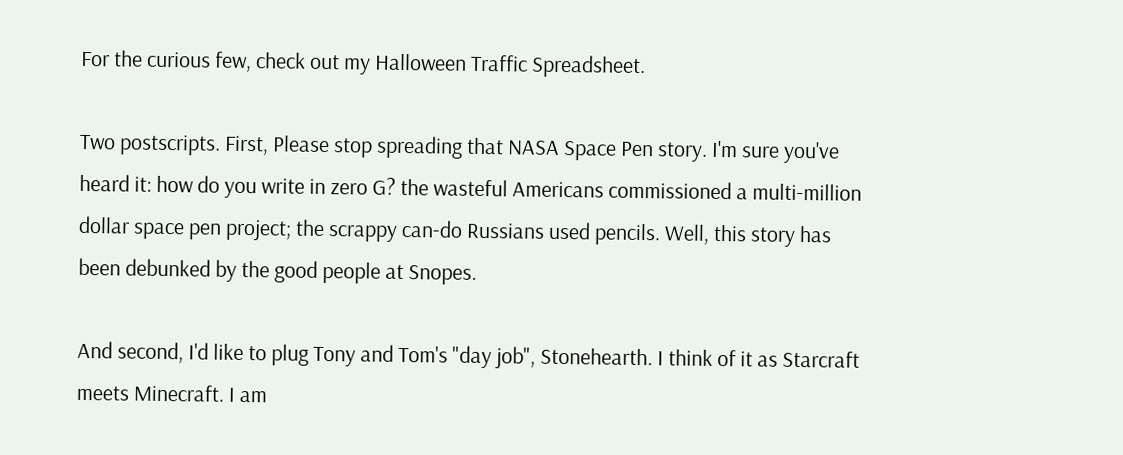For the curious few, check out my Halloween Traffic Spreadsheet.

Two postscripts. First, Please stop spreading that NASA Space Pen story. I'm sure you've heard it: how do you write in zero G? the wasteful Americans commissioned a multi-million dollar space pen project; the scrappy can-do Russians used pencils. Well, this story has been debunked by the good people at Snopes.

And second, I'd like to plug Tony and Tom's "day job", Stonehearth. I think of it as Starcraft meets Minecraft. I am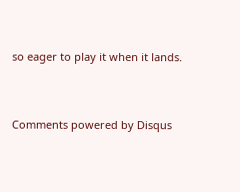so eager to play it when it lands.


Comments powered by Disqus